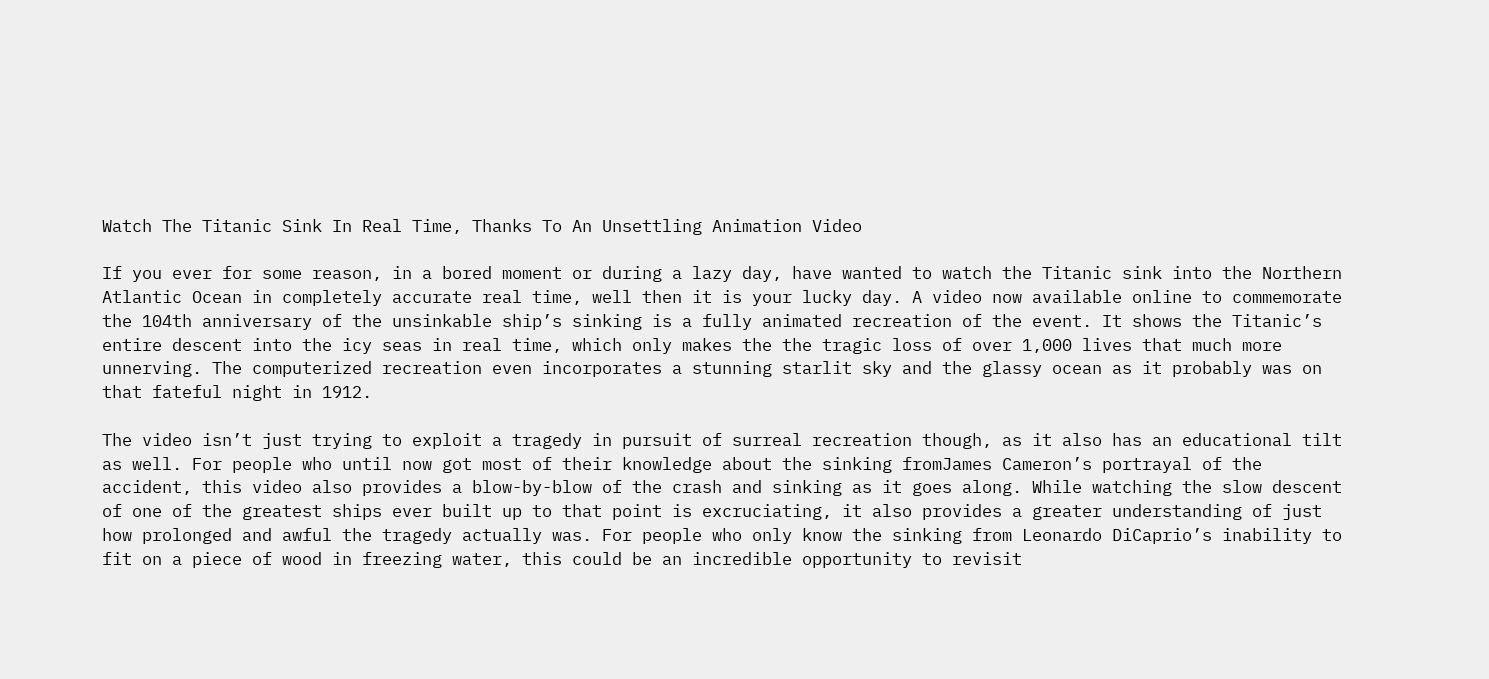Watch The Titanic Sink In Real Time, Thanks To An Unsettling Animation Video

If you ever for some reason, in a bored moment or during a lazy day, have wanted to watch the Titanic sink into the Northern Atlantic Ocean in completely accurate real time, well then it is your lucky day. A video now available online to commemorate the 104th anniversary of the unsinkable ship’s sinking is a fully animated recreation of the event. It shows the Titanic’s entire descent into the icy seas in real time, which only makes the the tragic loss of over 1,000 lives that much more unnerving. The computerized recreation even incorporates a stunning starlit sky and the glassy ocean as it probably was on that fateful night in 1912.

The video isn’t just trying to exploit a tragedy in pursuit of surreal recreation though, as it also has an educational tilt as well. For people who until now got most of their knowledge about the sinking fromJames Cameron’s portrayal of the accident, this video also provides a blow-by-blow of the crash and sinking as it goes along. While watching the slow descent of one of the greatest ships ever built up to that point is excruciating, it also provides a greater understanding of just how prolonged and awful the tragedy actually was. For people who only know the sinking from Leonardo DiCaprio’s inability to fit on a piece of wood in freezing water, this could be an incredible opportunity to revisit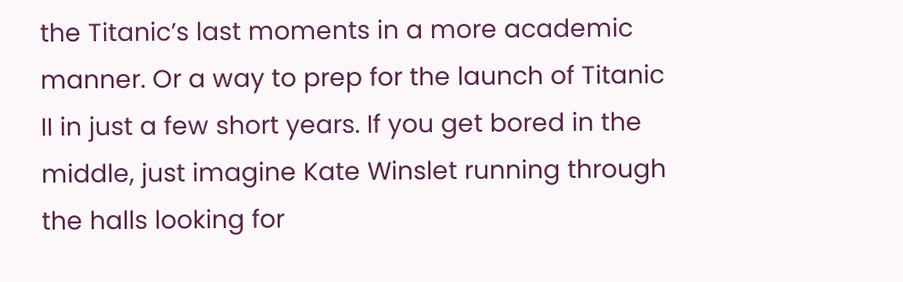the Titanic’s last moments in a more academic manner. Or a way to prep for the launch of Titanic II in just a few short years. If you get bored in the middle, just imagine Kate Winslet running through the halls looking for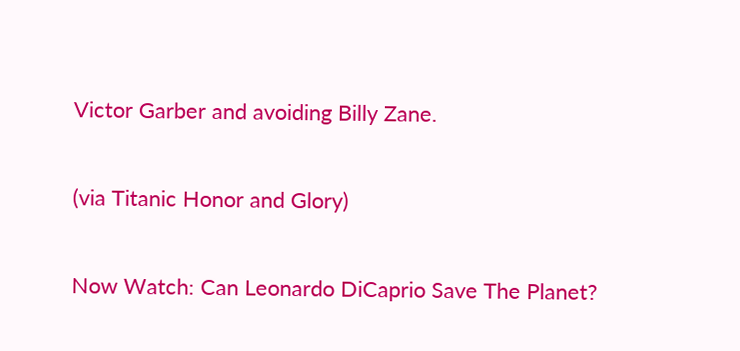Victor Garber and avoiding Billy Zane.

(via Titanic Honor and Glory)

Now Watch: Can Leonardo DiCaprio Save The Planet?